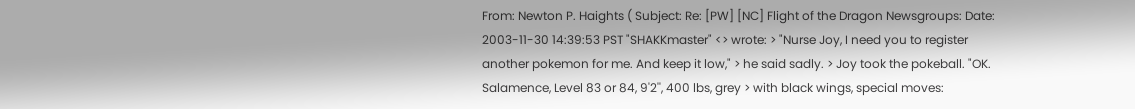From: Newton P. Haights ( Subject: Re: [PW] [NC] Flight of the Dragon Newsgroups: Date: 2003-11-30 14:39:53 PST "SHAKKmaster" <> wrote: > "Nurse Joy, I need you to register another pokemon for me. And keep it low," > he said sadly. > Joy took the pokeball. "OK. Salamence, Level 83 or 84, 9'2'', 400 lbs, grey > with black wings, special moves: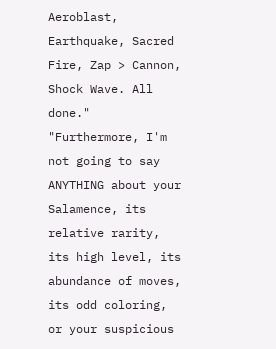Aeroblast, Earthquake, Sacred Fire, Zap > Cannon, Shock Wave. All done." "Furthermore, I'm not going to say ANYTHING about your Salamence, its relative rarity, its high level, its abundance of moves, its odd coloring, or your suspicious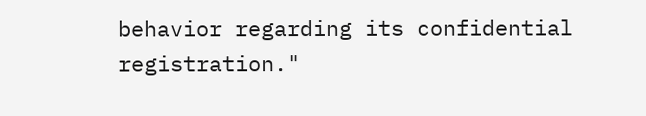behavior regarding its confidential registration."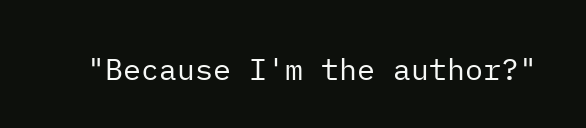"Because I'm the author?"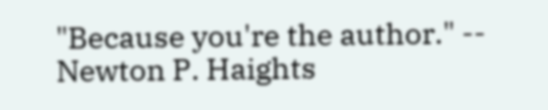"Because you're the author." -- Newton P. Haights